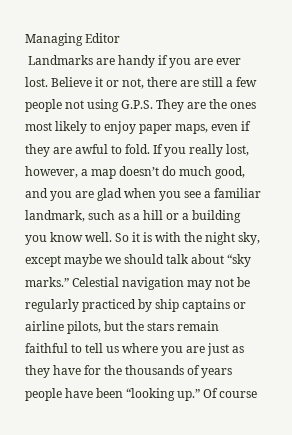Managing Editor
 Landmarks are handy if you are ever lost. Believe it or not, there are still a few people not using G.P.S. They are the ones most likely to enjoy paper maps, even if they are awful to fold. If you really lost, however, a map doesn’t do much good, and you are glad when you see a familiar landmark, such as a hill or a building you know well. So it is with the night sky, except maybe we should talk about “sky marks.” Celestial navigation may not be regularly practiced by ship captains or airline pilots, but the stars remain faithful to tell us where you are just as they have for the thousands of years people have been “looking up.” Of course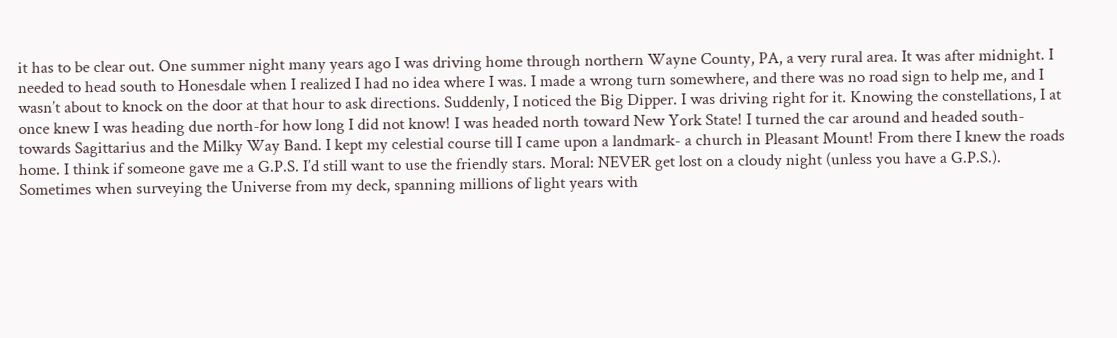it has to be clear out. One summer night many years ago I was driving home through northern Wayne County, PA, a very rural area. It was after midnight. I needed to head south to Honesdale when I realized I had no idea where I was. I made a wrong turn somewhere, and there was no road sign to help me, and I wasn’t about to knock on the door at that hour to ask directions. Suddenly, I noticed the Big Dipper. I was driving right for it. Knowing the constellations, I at once knew I was heading due north-for how long I did not know! I was headed north toward New York State! I turned the car around and headed south- towards Sagittarius and the Milky Way Band. I kept my celestial course till I came upon a landmark- a church in Pleasant Mount! From there I knew the roads home. I think if someone gave me a G.P.S. I’d still want to use the friendly stars. Moral: NEVER get lost on a cloudy night (unless you have a G.P.S.). Sometimes when surveying the Universe from my deck, spanning millions of light years with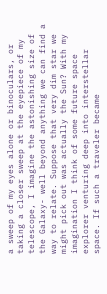a sweep of my eyes alone or binoculars, or taking a closer sweep at the eyepiece of my telescope, I imagine the astonishing size of the Galaxy- well beyond anything we can find a way to relate. Suppose that very dim star we might pick out was actually the Sun? With my imagination I think of some future space explorer venturing deep into interstellar space. If such a traveler became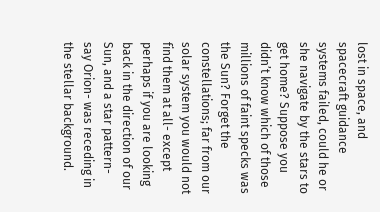lost in space, and spacecraft guidance systems failed, could he or she navigate by the stars to get home? Suppose you didn’t know which of those millions of faint specks was the Sun? Forget the constellations; far from our solar system you would not find them at all- except perhaps if you are looking back in the direction of our Sun, and a star pattern- say Orion- was receding in the stellar background.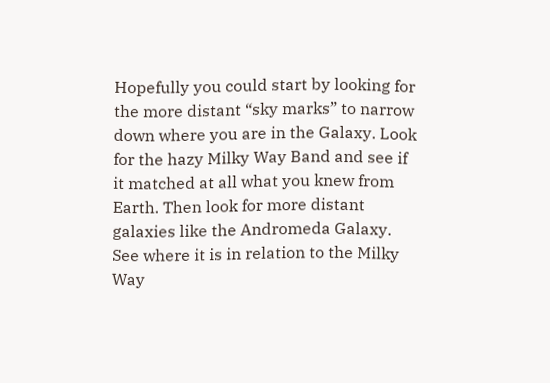Hopefully you could start by looking for the more distant “sky marks” to narrow down where you are in the Galaxy. Look for the hazy Milky Way Band and see if it matched at all what you knew from Earth. Then look for more distant galaxies like the Andromeda Galaxy. See where it is in relation to the Milky Way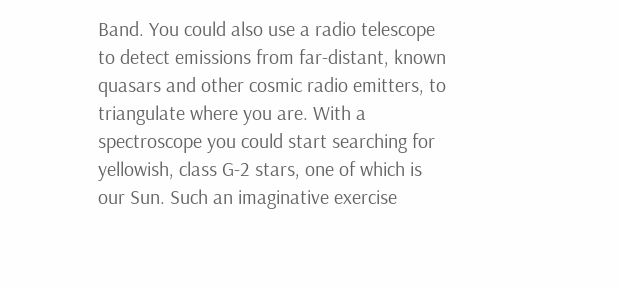Band. You could also use a radio telescope to detect emissions from far-distant, known quasars and other cosmic radio emitters, to triangulate where you are. With a spectroscope you could start searching for yellowish, class G-2 stars, one of which is our Sun. Such an imaginative exercise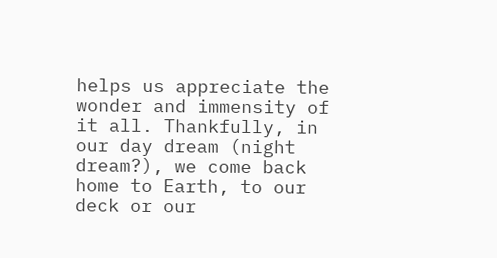helps us appreciate the wonder and immensity of it all. Thankfully, in our day dream (night dream?), we come back home to Earth, to our deck or our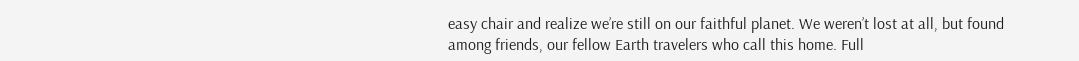easy chair and realize we’re still on our faithful planet. We weren’t lost at all, but found among friends, our fellow Earth travelers who call this home. Full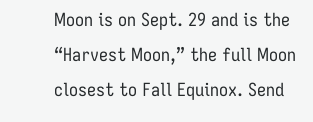Moon is on Sept. 29 and is the “Harvest Moon,” the full Moon closest to Fall Equinox. Send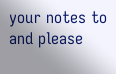your notes to and please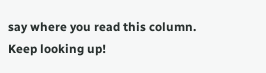say where you read this column. Keep looking up!